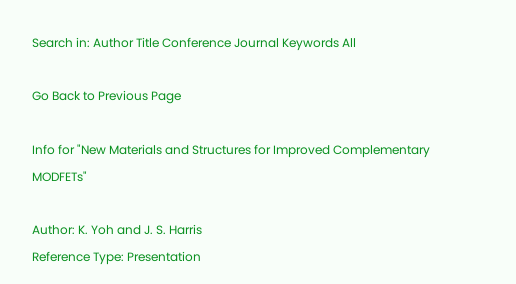Search in: Author Title Conference Journal Keywords All

Go Back to Previous Page

Info for "New Materials and Structures for Improved Complementary MODFETs"

Author: K. Yoh and J. S. Harris
Reference Type: Presentation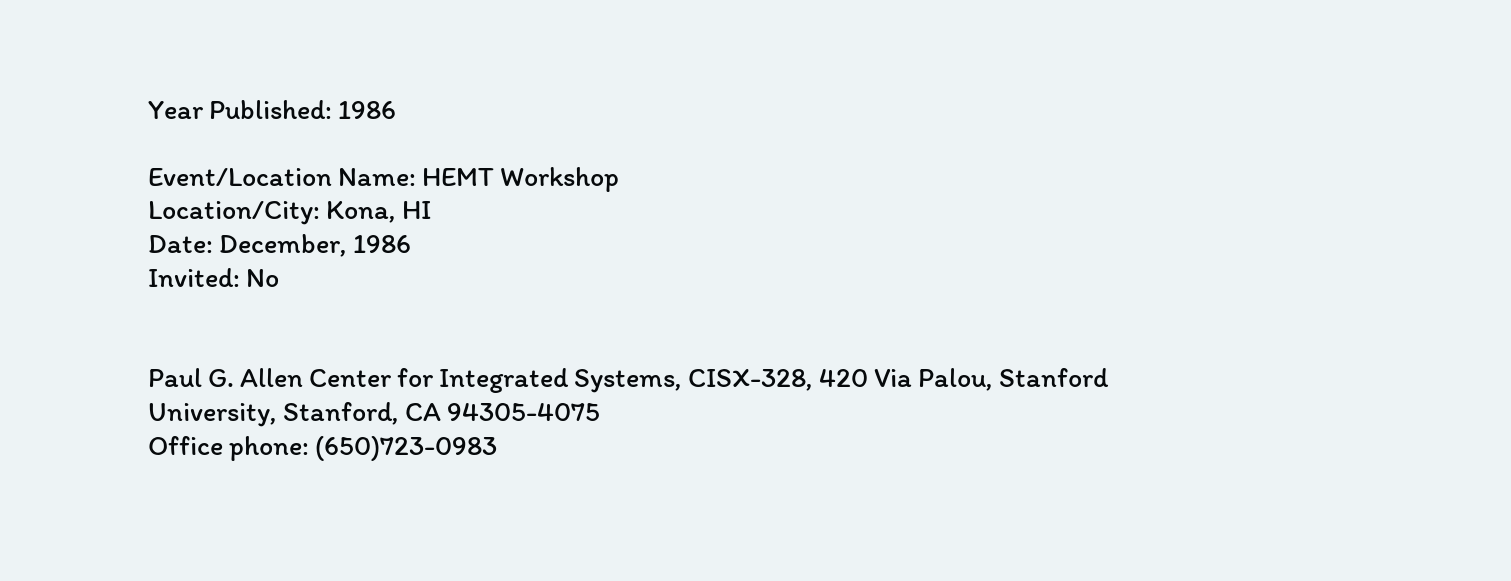Year Published: 1986

Event/Location Name: HEMT Workshop
Location/City: Kona, HI
Date: December, 1986
Invited: No


Paul G. Allen Center for Integrated Systems, CISX-328, 420 Via Palou, Stanford University, Stanford, CA 94305-4075
Office phone: (650)723-0983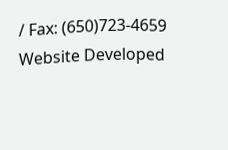/ Fax: (650)723-4659
Website Developed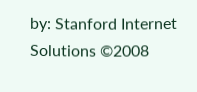by: Stanford Internet Solutions ©2008